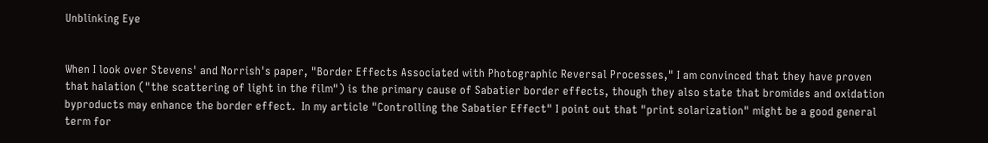Unblinking Eye


When I look over Stevens' and Norrish's paper, "Border Effects Associated with Photographic Reversal Processes," I am convinced that they have proven that halation ("the scattering of light in the film") is the primary cause of Sabatier border effects, though they also state that bromides and oxidation byproducts may enhance the border effect.  In my article "Controlling the Sabatier Effect" I point out that "print solarization" might be a good general term for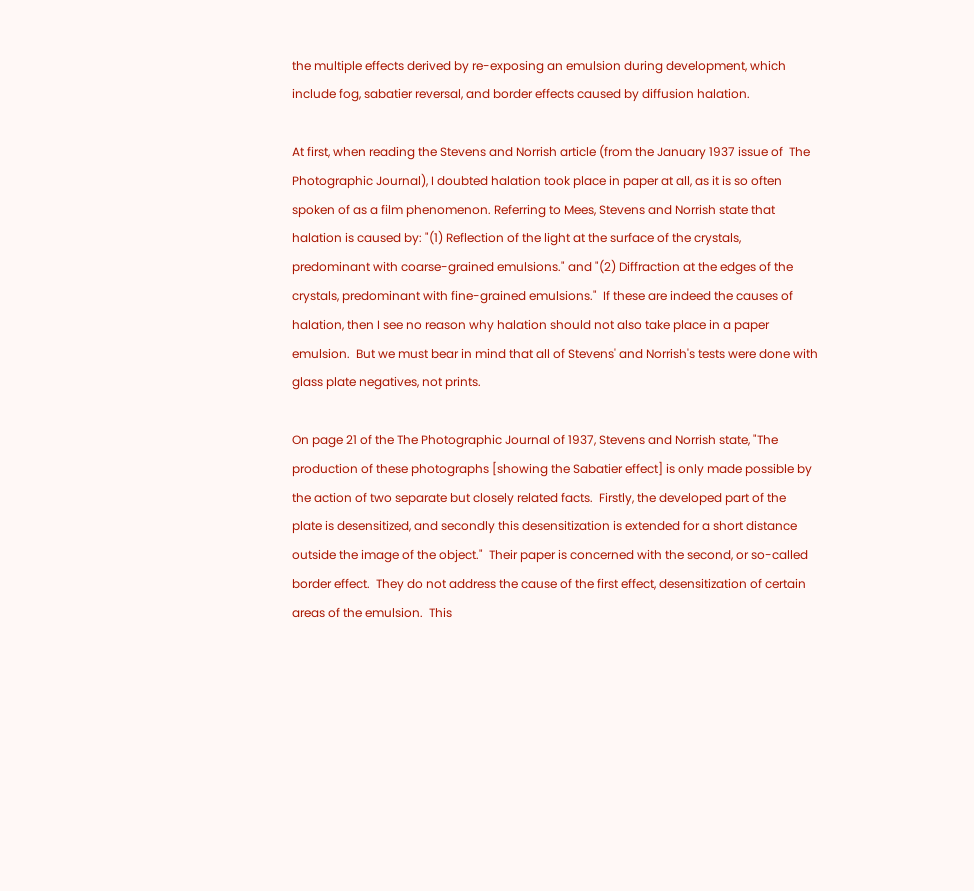the multiple effects derived by re-exposing an emulsion during development, which include fog, sabatier reversal, and border effects caused by diffusion halation.

At first, when reading the Stevens and Norrish article (from the January 1937 issue of  The Photographic Journal), I doubted halation took place in paper at all, as it is so often spoken of as a film phenomenon. Referring to Mees, Stevens and Norrish state that halation is caused by: "(1) Reflection of the light at the surface of the crystals, predominant with coarse-grained emulsions." and "(2) Diffraction at the edges of the crystals, predominant with fine-grained emulsions."  If these are indeed the causes of halation, then I see no reason why halation should not also take place in a paper emulsion.  But we must bear in mind that all of Stevens' and Norrish's tests were done with glass plate negatives, not prints.

On page 21 of the The Photographic Journal of 1937, Stevens and Norrish state, "The production of these photographs [showing the Sabatier effect] is only made possible by the action of two separate but closely related facts.  Firstly, the developed part of the plate is desensitized, and secondly this desensitization is extended for a short distance outside the image of the object."  Their paper is concerned with the second, or so-called border effect.  They do not address the cause of the first effect, desensitization of certain areas of the emulsion.  This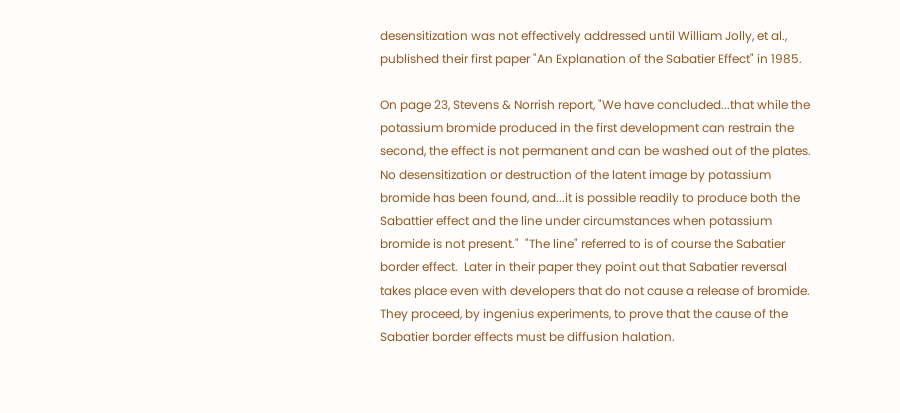desensitization was not effectively addressed until William Jolly, et al., published their first paper "An Explanation of the Sabatier Effect" in 1985.

On page 23, Stevens & Norrish report, "We have concluded...that while the potassium bromide produced in the first development can restrain the second, the effect is not permanent and can be washed out of the plates.  No desensitization or destruction of the latent image by potassium bromide has been found, and...it is possible readily to produce both the Sabattier effect and the line under circumstances when potassium bromide is not present."  "The line" referred to is of course the Sabatier border effect.  Later in their paper they point out that Sabatier reversal takes place even with developers that do not cause a release of bromide.  They proceed, by ingenius experiments, to prove that the cause of the Sabatier border effects must be diffusion halation.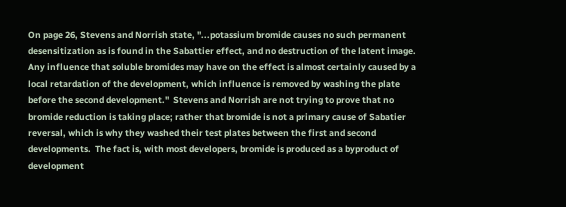On page 26, Stevens and Norrish state, "...potassium bromide causes no such permanent desensitization as is found in the Sabattier effect, and no destruction of the latent image.  Any influence that soluble bromides may have on the effect is almost certainly caused by a local retardation of the development, which influence is removed by washing the plate before the second development."  Stevens and Norrish are not trying to prove that no bromide reduction is taking place; rather that bromide is not a primary cause of Sabatier reversal, which is why they washed their test plates between the first and second developments.  The fact is, with most developers, bromide is produced as a byproduct of development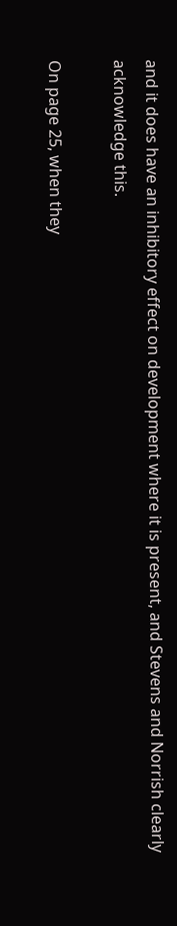and it does have an inhibitory effect on development where it is present, and Stevens and Norrish clearly acknowledge this.

On page 25, when they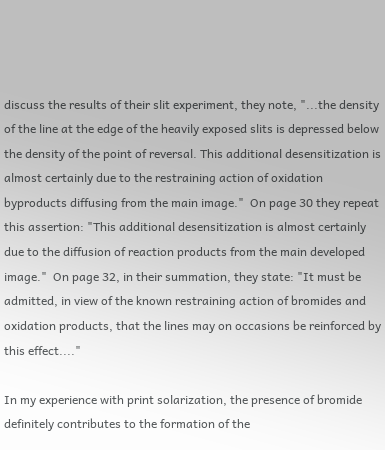discuss the results of their slit experiment, they note, "...the density of the line at the edge of the heavily exposed slits is depressed below the density of the point of reversal. This additional desensitization is almost certainly due to the restraining action of oxidation byproducts diffusing from the main image."  On page 30 they repeat this assertion: "This additional desensitization is almost certainly due to the diffusion of reaction products from the main developed image."  On page 32, in their summation, they state: "It must be admitted, in view of the known restraining action of bromides and oxidation products, that the lines may on occasions be reinforced by this effect...."

In my experience with print solarization, the presence of bromide definitely contributes to the formation of the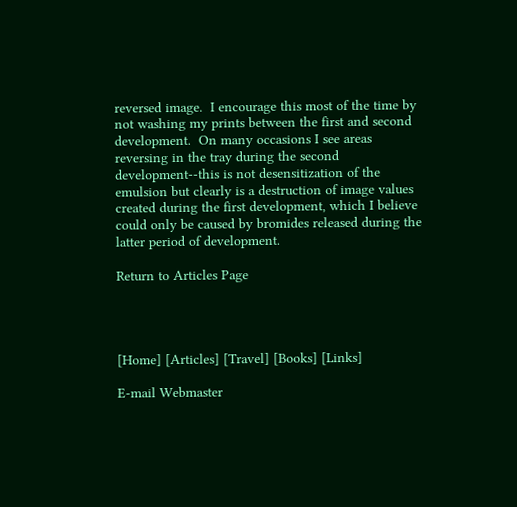reversed image.  I encourage this most of the time by not washing my prints between the first and second development.  On many occasions I see areas reversing in the tray during the second development--this is not desensitization of the emulsion but clearly is a destruction of image values created during the first development, which I believe could only be caused by bromides released during the latter period of development.

Return to Articles Page




[Home] [Articles] [Travel] [Books] [Links]

E-mail Webmaster